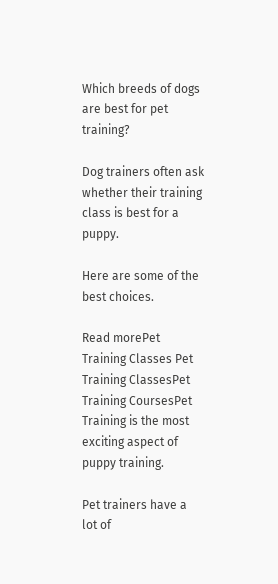Which breeds of dogs are best for pet training?

Dog trainers often ask whether their training class is best for a puppy.

Here are some of the best choices.

Read morePet Training Classes Pet Training ClassesPet Training CoursesPet Training is the most exciting aspect of puppy training.

Pet trainers have a lot of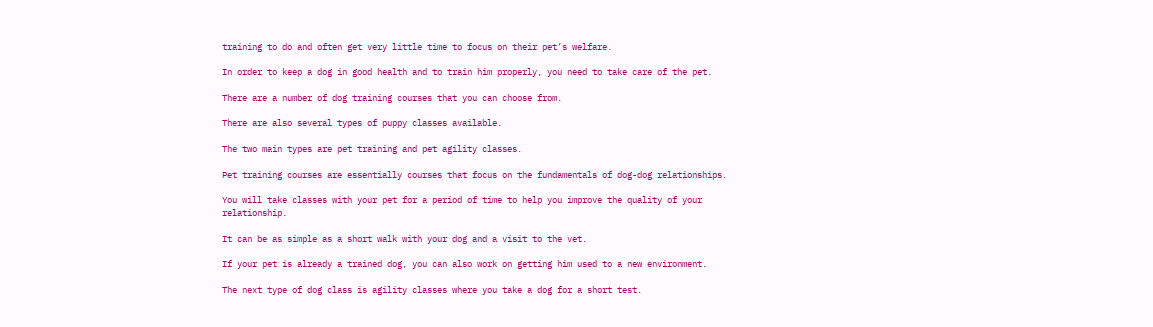training to do and often get very little time to focus on their pet’s welfare.

In order to keep a dog in good health and to train him properly, you need to take care of the pet.

There are a number of dog training courses that you can choose from.

There are also several types of puppy classes available.

The two main types are pet training and pet agility classes.

Pet training courses are essentially courses that focus on the fundamentals of dog-dog relationships.

You will take classes with your pet for a period of time to help you improve the quality of your relationship.

It can be as simple as a short walk with your dog and a visit to the vet.

If your pet is already a trained dog, you can also work on getting him used to a new environment.

The next type of dog class is agility classes where you take a dog for a short test.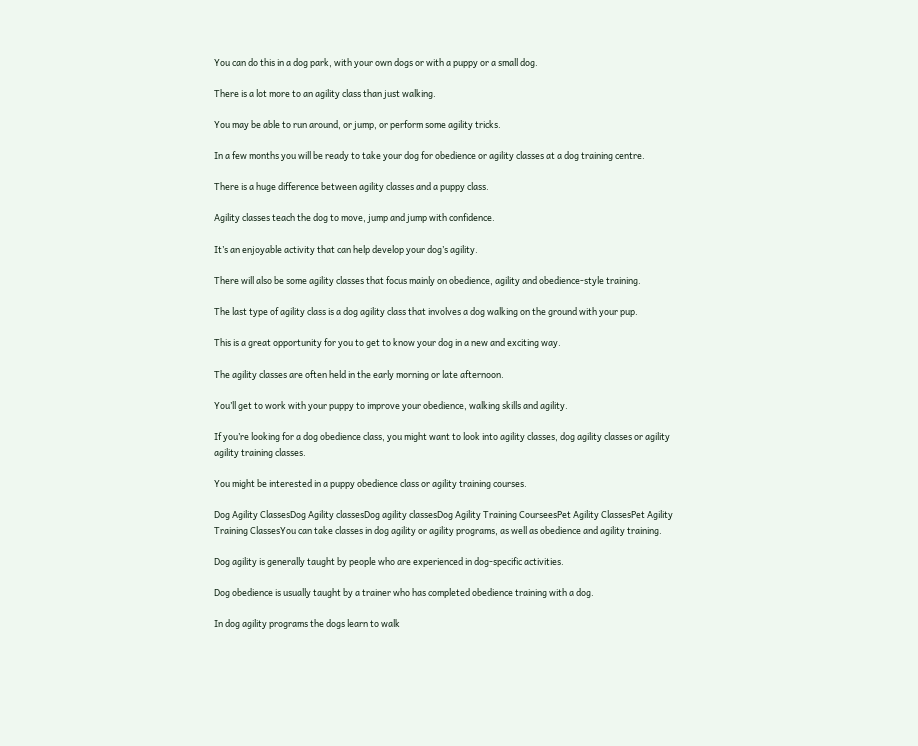You can do this in a dog park, with your own dogs or with a puppy or a small dog.

There is a lot more to an agility class than just walking.

You may be able to run around, or jump, or perform some agility tricks.

In a few months you will be ready to take your dog for obedience or agility classes at a dog training centre.

There is a huge difference between agility classes and a puppy class.

Agility classes teach the dog to move, jump and jump with confidence.

It’s an enjoyable activity that can help develop your dog’s agility.

There will also be some agility classes that focus mainly on obedience, agility and obedience-style training.

The last type of agility class is a dog agility class that involves a dog walking on the ground with your pup.

This is a great opportunity for you to get to know your dog in a new and exciting way.

The agility classes are often held in the early morning or late afternoon.

You’ll get to work with your puppy to improve your obedience, walking skills and agility.

If you’re looking for a dog obedience class, you might want to look into agility classes, dog agility classes or agility agility training classes.

You might be interested in a puppy obedience class or agility training courses.

Dog Agility ClassesDog Agility classesDog agility classesDog Agility Training CourseesPet Agility ClassesPet Agility Training ClassesYou can take classes in dog agility or agility programs, as well as obedience and agility training.

Dog agility is generally taught by people who are experienced in dog-specific activities.

Dog obedience is usually taught by a trainer who has completed obedience training with a dog.

In dog agility programs the dogs learn to walk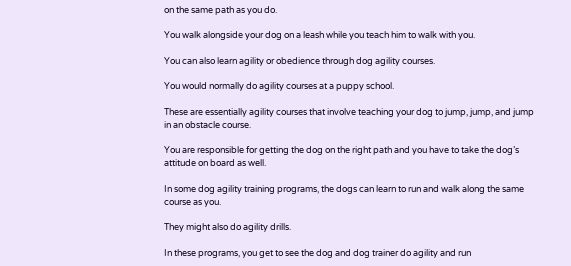on the same path as you do.

You walk alongside your dog on a leash while you teach him to walk with you.

You can also learn agility or obedience through dog agility courses.

You would normally do agility courses at a puppy school.

These are essentially agility courses that involve teaching your dog to jump, jump, and jump in an obstacle course.

You are responsible for getting the dog on the right path and you have to take the dog’s attitude on board as well.

In some dog agility training programs, the dogs can learn to run and walk along the same course as you.

They might also do agility drills.

In these programs, you get to see the dog and dog trainer do agility and run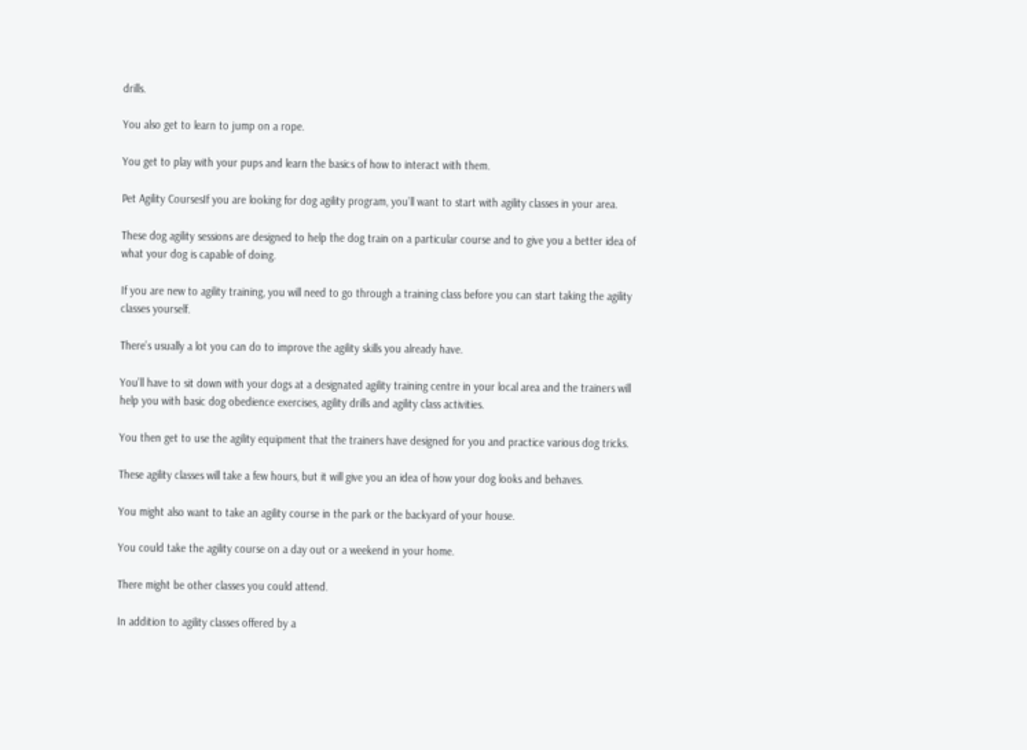drills.

You also get to learn to jump on a rope.

You get to play with your pups and learn the basics of how to interact with them.

Pet Agility CoursesIf you are looking for dog agility program, you’ll want to start with agility classes in your area.

These dog agility sessions are designed to help the dog train on a particular course and to give you a better idea of what your dog is capable of doing.

If you are new to agility training, you will need to go through a training class before you can start taking the agility classes yourself.

There’s usually a lot you can do to improve the agility skills you already have.

You’ll have to sit down with your dogs at a designated agility training centre in your local area and the trainers will help you with basic dog obedience exercises, agility drills and agility class activities.

You then get to use the agility equipment that the trainers have designed for you and practice various dog tricks.

These agility classes will take a few hours, but it will give you an idea of how your dog looks and behaves.

You might also want to take an agility course in the park or the backyard of your house.

You could take the agility course on a day out or a weekend in your home.

There might be other classes you could attend.

In addition to agility classes offered by a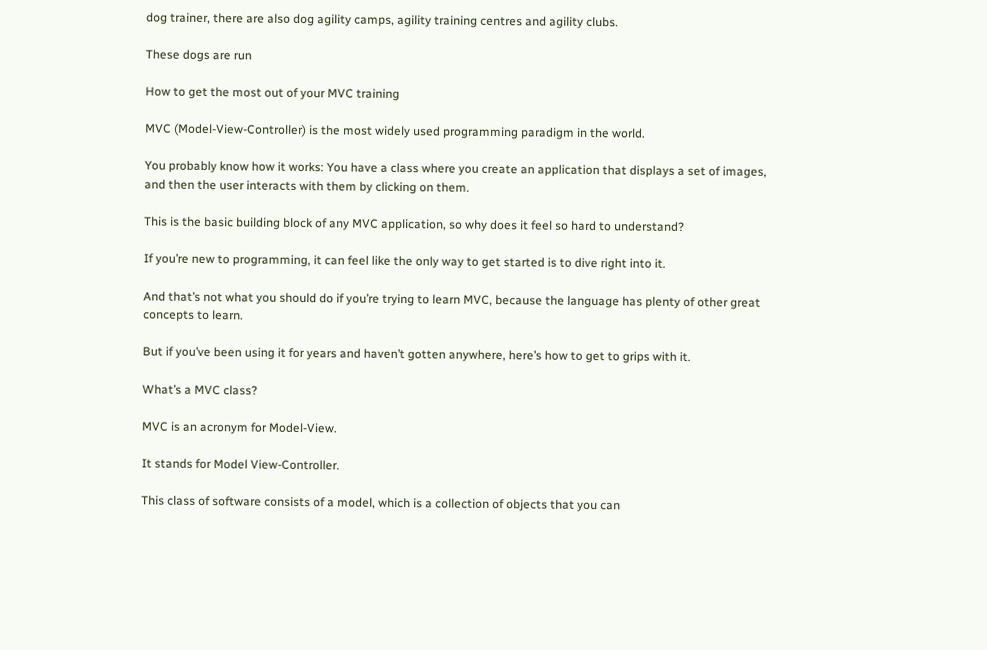dog trainer, there are also dog agility camps, agility training centres and agility clubs.

These dogs are run

How to get the most out of your MVC training

MVC (Model-View-Controller) is the most widely used programming paradigm in the world.

You probably know how it works: You have a class where you create an application that displays a set of images, and then the user interacts with them by clicking on them.

This is the basic building block of any MVC application, so why does it feel so hard to understand?

If you’re new to programming, it can feel like the only way to get started is to dive right into it.

And that’s not what you should do if you’re trying to learn MVC, because the language has plenty of other great concepts to learn.

But if you’ve been using it for years and haven’t gotten anywhere, here’s how to get to grips with it.

What’s a MVC class?

MVC is an acronym for Model-View.

It stands for Model View-Controller.

This class of software consists of a model, which is a collection of objects that you can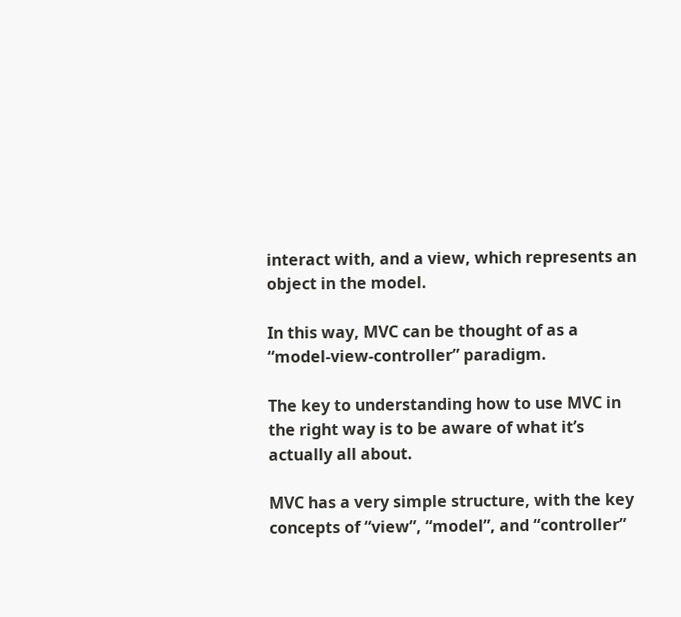interact with, and a view, which represents an object in the model.

In this way, MVC can be thought of as a “model-view-controller” paradigm.

The key to understanding how to use MVC in the right way is to be aware of what it’s actually all about.

MVC has a very simple structure, with the key concepts of “view”, “model”, and “controller”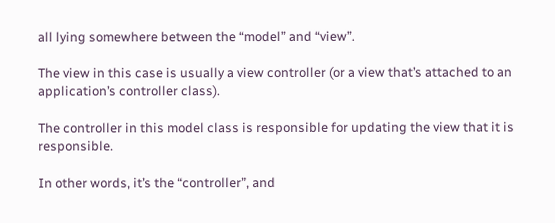all lying somewhere between the “model” and “view”.

The view in this case is usually a view controller (or a view that’s attached to an application’s controller class).

The controller in this model class is responsible for updating the view that it is responsible.

In other words, it’s the “controller”, and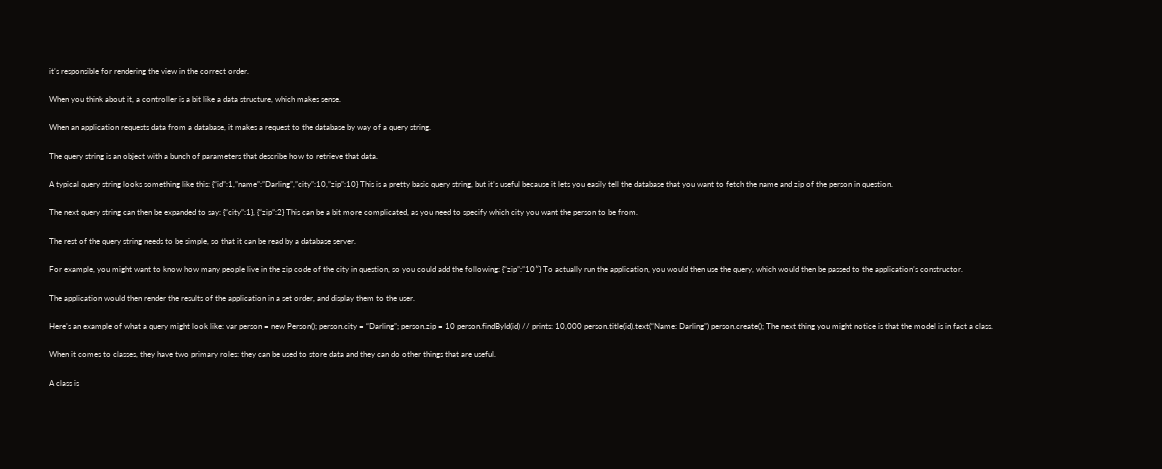it’s responsible for rendering the view in the correct order.

When you think about it, a controller is a bit like a data structure, which makes sense.

When an application requests data from a database, it makes a request to the database by way of a query string.

The query string is an object with a bunch of parameters that describe how to retrieve that data.

A typical query string looks something like this: {“id”:1,”name”:”Darling”,”city”:10,”zip”:10} This is a pretty basic query string, but it’s useful because it lets you easily tell the database that you want to fetch the name and zip of the person in question.

The next query string can then be expanded to say: {“city”:1}, {“zip”:2} This can be a bit more complicated, as you need to specify which city you want the person to be from.

The rest of the query string needs to be simple, so that it can be read by a database server.

For example, you might want to know how many people live in the zip code of the city in question, so you could add the following: {“zip”:”10″} To actually run the application, you would then use the query, which would then be passed to the application’s constructor.

The application would then render the results of the application in a set order, and display them to the user.

Here’s an example of what a query might look like: var person = new Person(); person.city = “Darling”; person.zip = 10 person.findById(id) // prints: 10,000 person.title(id).text(“Name: Darling”) person.create(); The next thing you might notice is that the model is in fact a class.

When it comes to classes, they have two primary roles: they can be used to store data and they can do other things that are useful.

A class is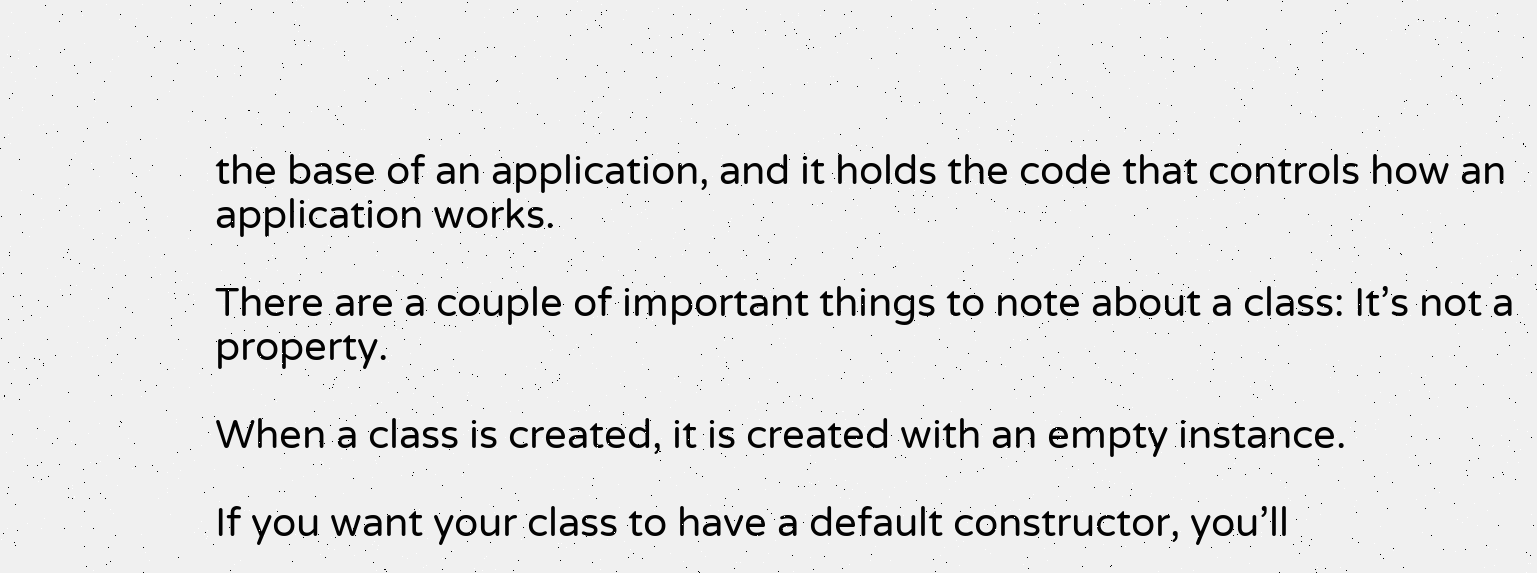the base of an application, and it holds the code that controls how an application works.

There are a couple of important things to note about a class: It’s not a property.

When a class is created, it is created with an empty instance.

If you want your class to have a default constructor, you’ll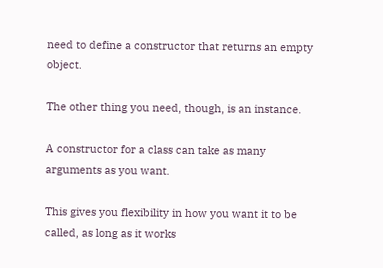need to define a constructor that returns an empty object.

The other thing you need, though, is an instance.

A constructor for a class can take as many arguments as you want.

This gives you flexibility in how you want it to be called, as long as it works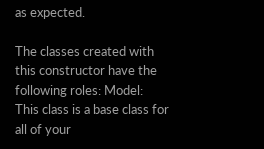as expected.

The classes created with this constructor have the following roles: Model: This class is a base class for all of your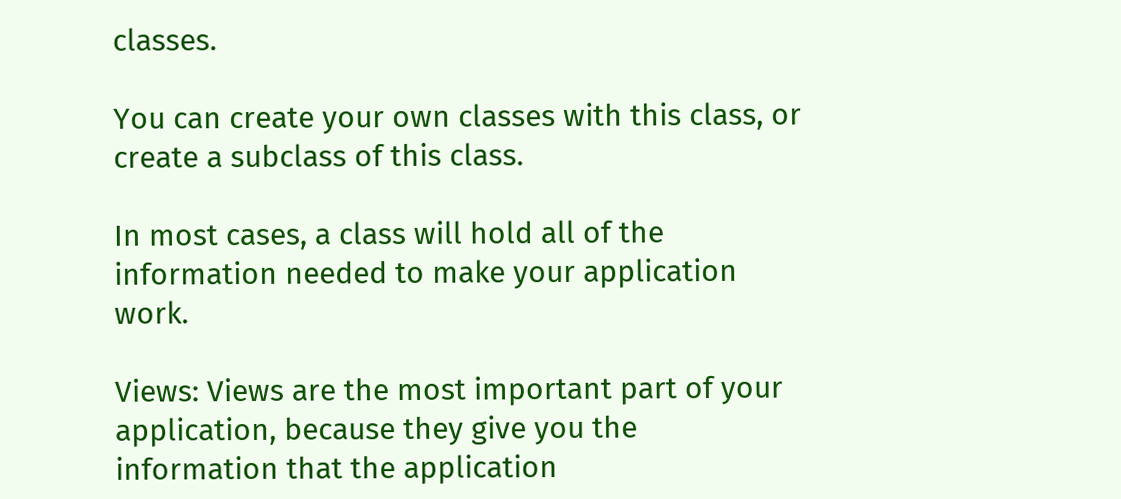classes.

You can create your own classes with this class, or create a subclass of this class.

In most cases, a class will hold all of the information needed to make your application work.

Views: Views are the most important part of your application, because they give you the information that the application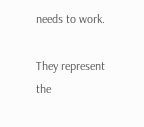needs to work.

They represent the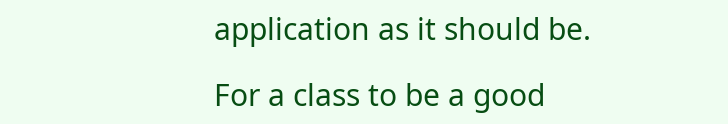application as it should be.

For a class to be a good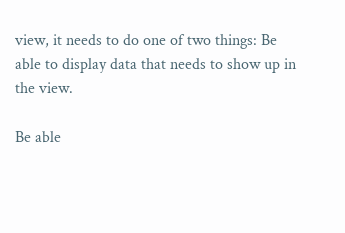view, it needs to do one of two things: Be able to display data that needs to show up in the view.

Be able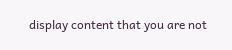display content that you are not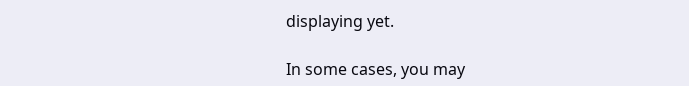displaying yet.

In some cases, you may